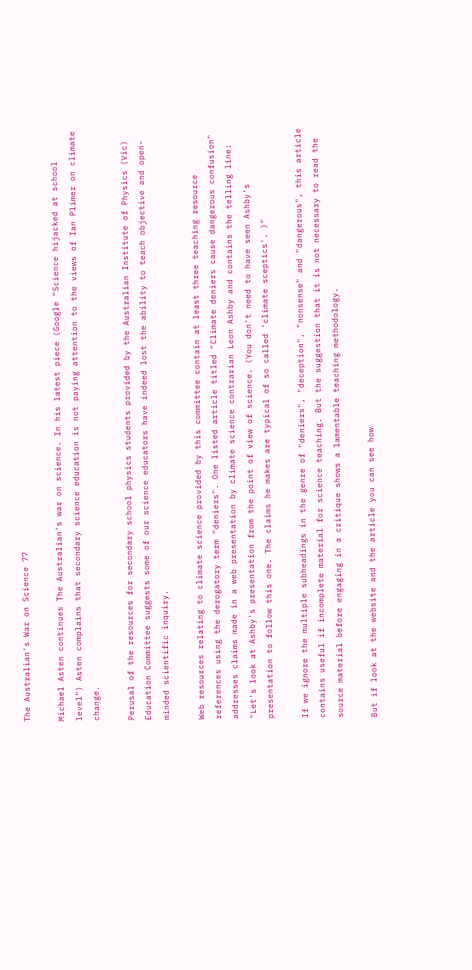The Australian's War on Science 77

Michael Asten continues The Australian's war on science. In his latest piece (Google "Science hijacked at school level") Asten complains that secondary science education is not paying attention to the views of Ian Plimer on climate change.

Perusal of the resources for secondary school physics students provided by the Australian Institute of Physics (Vic) Education Committee suggests some of our science educators have indeed lost the ability to teach objective and open-minded scientific inquiry.

Web resources relating to climate science provided by this committee contain at least three teaching resource references using the derogatory term "deniers". One listed article titled "Climate deniers cause dangerous confusion" addresses claims made in a web presentation by climate science contrarian Leon Ashby and contains the telling line: "Let's look at Ashby's presentation from the point of view of science. (You don't need to have seen Ashby's presentation to follow this one. The claims he makes are typical of so called 'climate sceptics'. )"

If we ignore the multiple subheadings in the genre of "deniers", "deception", "nonsense" and "dangerous", this article contains useful if incomplete material for science teaching. But the suggestion that it is not necessary to read the source material before engaging in a critique shows a lamentable teaching methodology.

But if look at the website and the article you can see how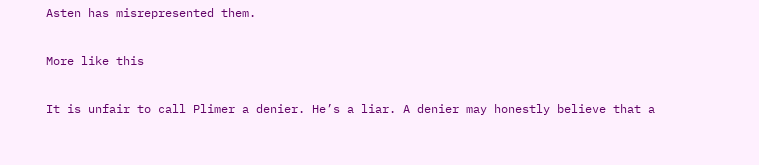Asten has misrepresented them.

More like this

It is unfair to call Plimer a denier. He’s a liar. A denier may honestly believe that a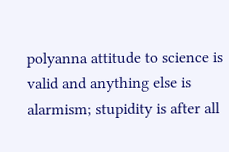polyanna attitude to science is valid and anything else is alarmism; stupidity is after all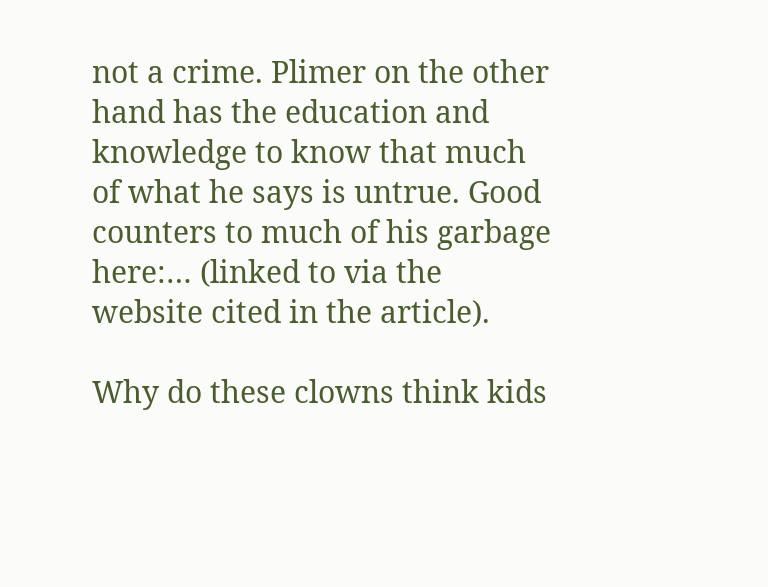not a crime. Plimer on the other hand has the education and knowledge to know that much of what he says is untrue. Good counters to much of his garbage here:… (linked to via the website cited in the article).

Why do these clowns think kids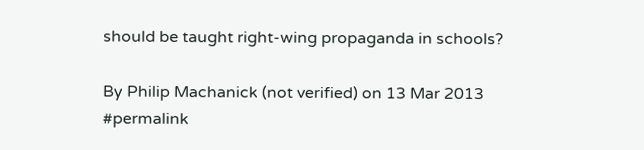should be taught right-wing propaganda in schools?

By Philip Machanick (not verified) on 13 Mar 2013 #permalink